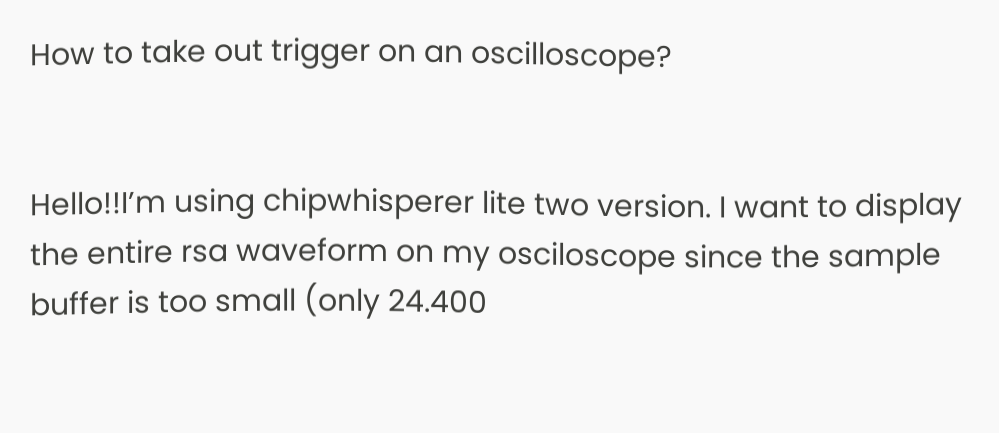How to take out trigger on an oscilloscope?


Hello!!I’m using chipwhisperer lite two version. I want to display the entire rsa waveform on my osciloscope since the sample buffer is too small (only 24.400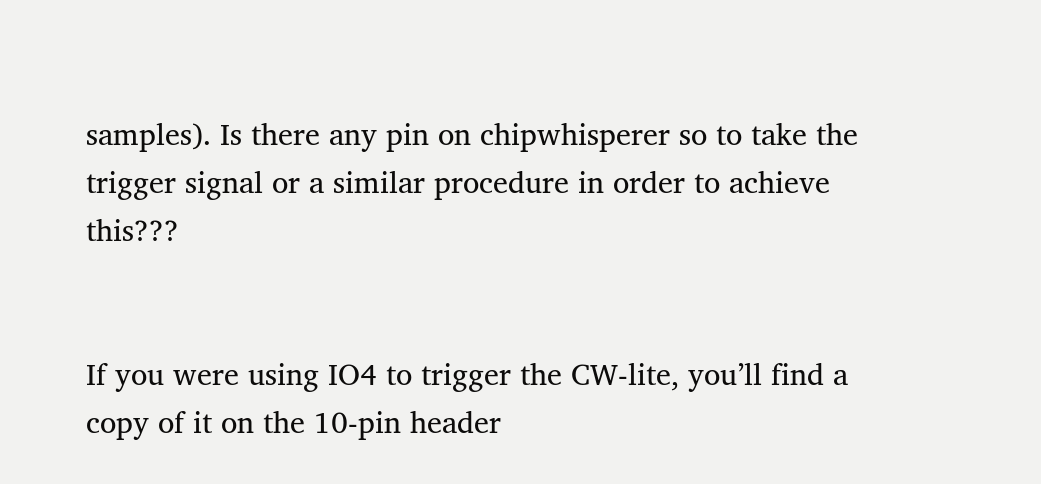samples). Is there any pin on chipwhisperer so to take the trigger signal or a similar procedure in order to achieve this???


If you were using IO4 to trigger the CW-lite, you’ll find a copy of it on the 10-pin header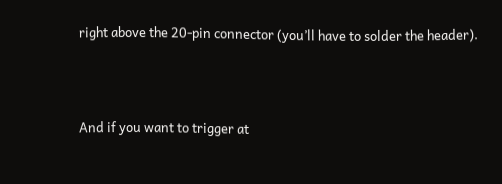right above the 20-pin connector (you’ll have to solder the header).



And if you want to trigger at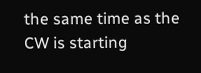the same time as the CW is starting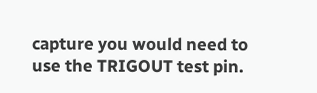capture you would need to use the TRIGOUT test pin.